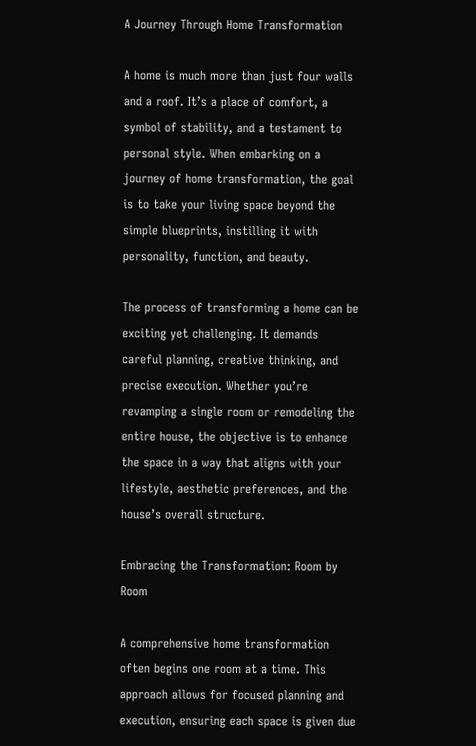A Journey Through Home Transformation

A home is much more than just four walls and a roof. It’s a place of comfort, a symbol of stability, and a testament to personal style. When embarking on a journey of home transformation, the goal is to take your living space beyond the simple blueprints, instilling it with personality, function, and beauty.

The process of transforming a home can be exciting yet challenging. It demands careful planning, creative thinking, and precise execution. Whether you’re revamping a single room or remodeling the entire house, the objective is to enhance the space in a way that aligns with your lifestyle, aesthetic preferences, and the house’s overall structure.

Embracing the Transformation: Room by Room

A comprehensive home transformation often begins one room at a time. This approach allows for focused planning and execution, ensuring each space is given due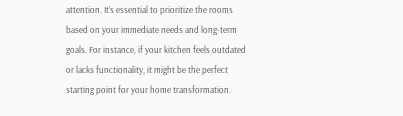attention. It’s essential to prioritize the rooms based on your immediate needs and long-term goals. For instance, if your kitchen feels outdated or lacks functionality, it might be the perfect starting point for your home transformation.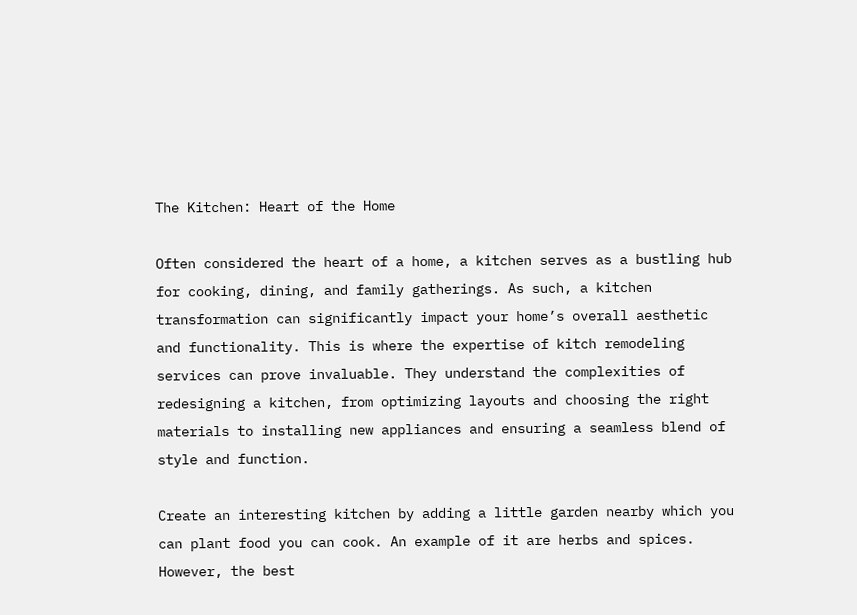The Kitchen: Heart of the Home

Often considered the heart of a home, a kitchen serves as a bustling hub for cooking, dining, and family gatherings. As such, a kitchen transformation can significantly impact your home’s overall aesthetic and functionality. This is where the expertise of kitch remodeling services can prove invaluable. They understand the complexities of redesigning a kitchen, from optimizing layouts and choosing the right materials to installing new appliances and ensuring a seamless blend of style and function.

Create an interesting kitchen by adding a little garden nearby which you can plant food you can cook. An example of it are herbs and spices. However, the best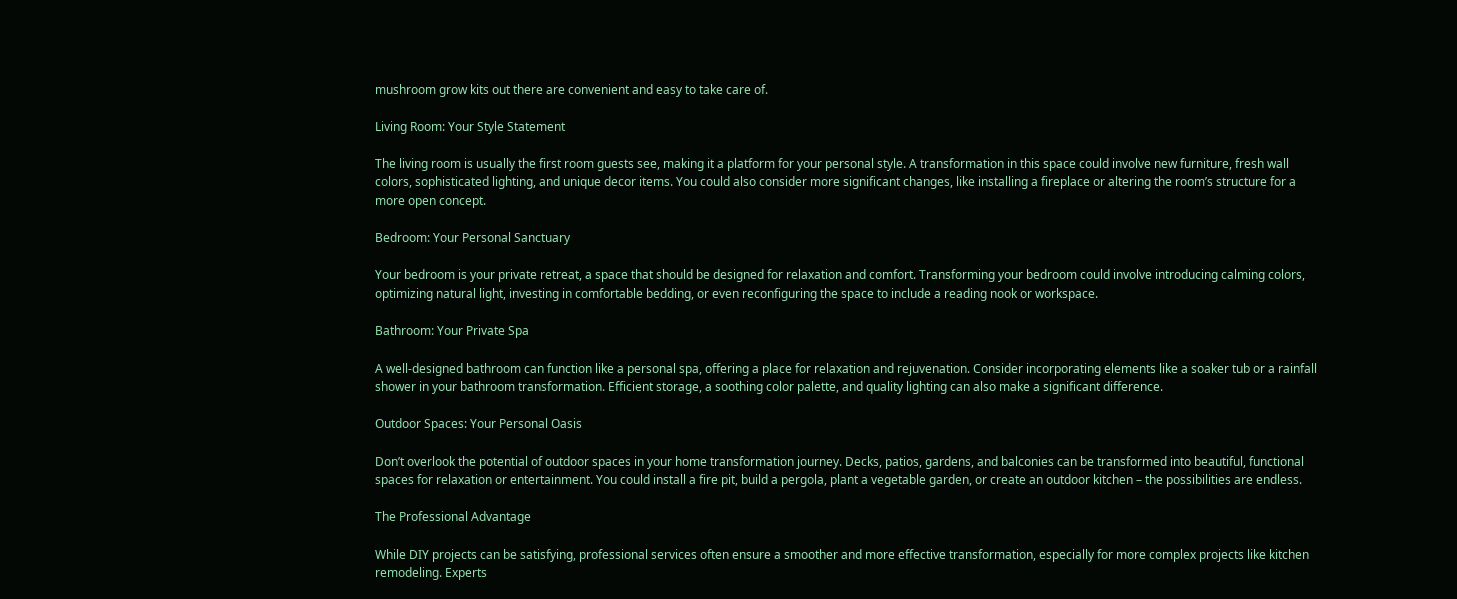mushroom grow kits out there are convenient and easy to take care of.

Living Room: Your Style Statement

The living room is usually the first room guests see, making it a platform for your personal style. A transformation in this space could involve new furniture, fresh wall colors, sophisticated lighting, and unique decor items. You could also consider more significant changes, like installing a fireplace or altering the room’s structure for a more open concept.

Bedroom: Your Personal Sanctuary

Your bedroom is your private retreat, a space that should be designed for relaxation and comfort. Transforming your bedroom could involve introducing calming colors, optimizing natural light, investing in comfortable bedding, or even reconfiguring the space to include a reading nook or workspace.

Bathroom: Your Private Spa

A well-designed bathroom can function like a personal spa, offering a place for relaxation and rejuvenation. Consider incorporating elements like a soaker tub or a rainfall shower in your bathroom transformation. Efficient storage, a soothing color palette, and quality lighting can also make a significant difference.

Outdoor Spaces: Your Personal Oasis

Don’t overlook the potential of outdoor spaces in your home transformation journey. Decks, patios, gardens, and balconies can be transformed into beautiful, functional spaces for relaxation or entertainment. You could install a fire pit, build a pergola, plant a vegetable garden, or create an outdoor kitchen – the possibilities are endless.

The Professional Advantage

While DIY projects can be satisfying, professional services often ensure a smoother and more effective transformation, especially for more complex projects like kitchen remodeling. Experts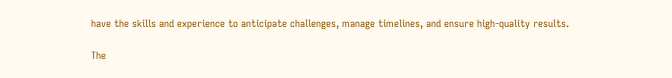have the skills and experience to anticipate challenges, manage timelines, and ensure high-quality results.

The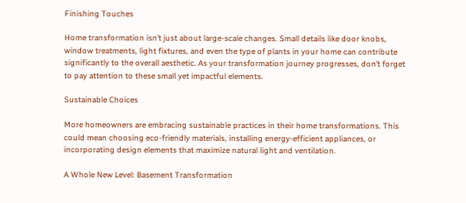Finishing Touches

Home transformation isn’t just about large-scale changes. Small details like door knobs, window treatments, light fixtures, and even the type of plants in your home can contribute significantly to the overall aesthetic. As your transformation journey progresses, don’t forget to pay attention to these small yet impactful elements.

Sustainable Choices

More homeowners are embracing sustainable practices in their home transformations. This could mean choosing eco-friendly materials, installing energy-efficient appliances, or incorporating design elements that maximize natural light and ventilation.

A Whole New Level: Basement Transformation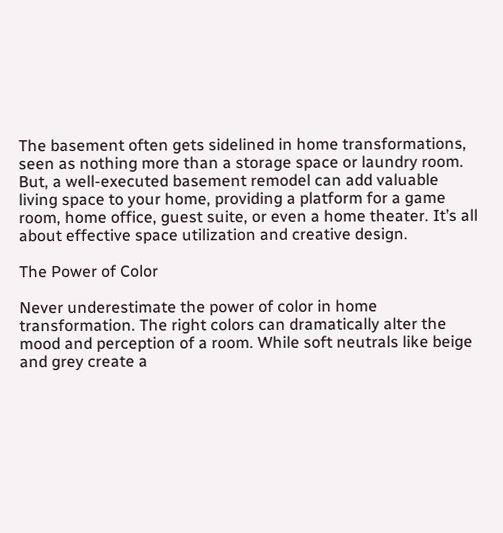The basement often gets sidelined in home transformations, seen as nothing more than a storage space or laundry room. But, a well-executed basement remodel can add valuable living space to your home, providing a platform for a game room, home office, guest suite, or even a home theater. It’s all about effective space utilization and creative design.

The Power of Color

Never underestimate the power of color in home transformation. The right colors can dramatically alter the mood and perception of a room. While soft neutrals like beige and grey create a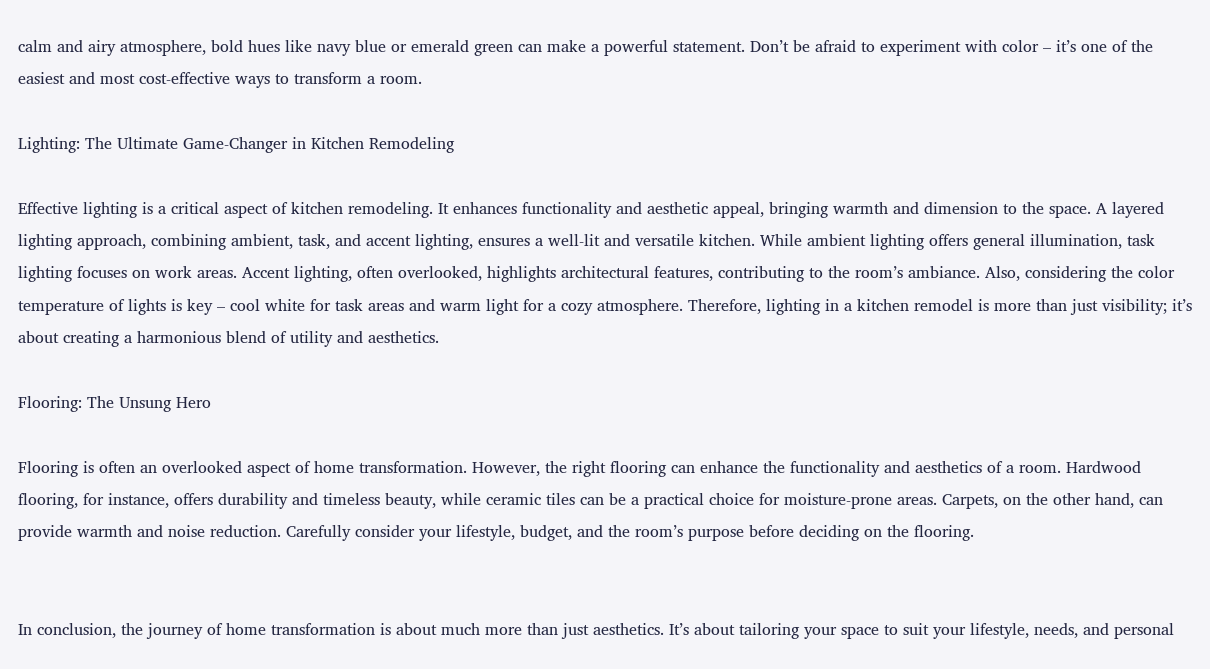calm and airy atmosphere, bold hues like navy blue or emerald green can make a powerful statement. Don’t be afraid to experiment with color – it’s one of the easiest and most cost-effective ways to transform a room.

Lighting: The Ultimate Game-Changer in Kitchen Remodeling

Effective lighting is a critical aspect of kitchen remodeling. It enhances functionality and aesthetic appeal, bringing warmth and dimension to the space. A layered lighting approach, combining ambient, task, and accent lighting, ensures a well-lit and versatile kitchen. While ambient lighting offers general illumination, task lighting focuses on work areas. Accent lighting, often overlooked, highlights architectural features, contributing to the room’s ambiance. Also, considering the color temperature of lights is key – cool white for task areas and warm light for a cozy atmosphere. Therefore, lighting in a kitchen remodel is more than just visibility; it’s about creating a harmonious blend of utility and aesthetics.

Flooring: The Unsung Hero

Flooring is often an overlooked aspect of home transformation. However, the right flooring can enhance the functionality and aesthetics of a room. Hardwood flooring, for instance, offers durability and timeless beauty, while ceramic tiles can be a practical choice for moisture-prone areas. Carpets, on the other hand, can provide warmth and noise reduction. Carefully consider your lifestyle, budget, and the room’s purpose before deciding on the flooring.


In conclusion, the journey of home transformation is about much more than just aesthetics. It’s about tailoring your space to suit your lifestyle, needs, and personal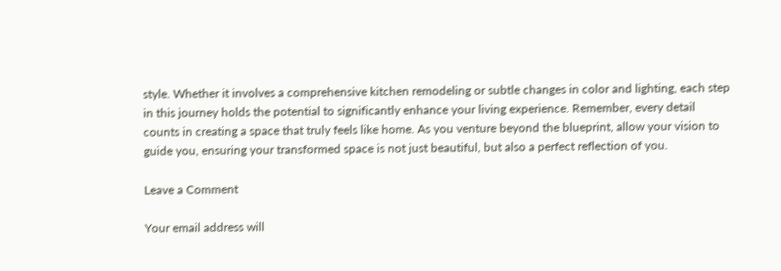style. Whether it involves a comprehensive kitchen remodeling or subtle changes in color and lighting, each step in this journey holds the potential to significantly enhance your living experience. Remember, every detail counts in creating a space that truly feels like home. As you venture beyond the blueprint, allow your vision to guide you, ensuring your transformed space is not just beautiful, but also a perfect reflection of you.

Leave a Comment

Your email address will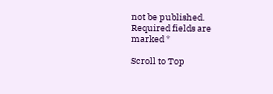not be published. Required fields are marked *

Scroll to Top